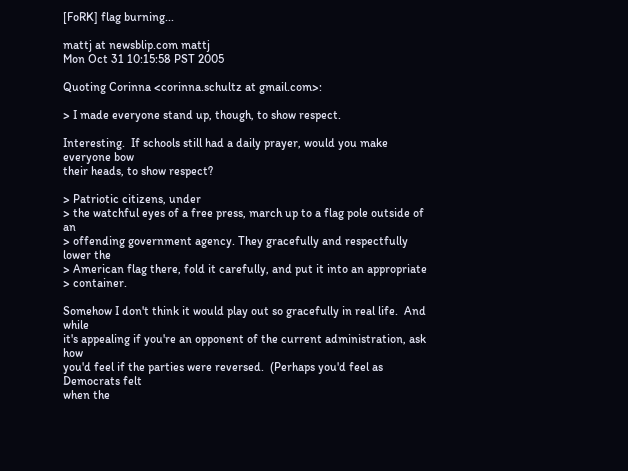[FoRK] flag burning...

mattj at newsblip.com mattj
Mon Oct 31 10:15:58 PST 2005

Quoting Corinna <corinna.schultz at gmail.com>:

> I made everyone stand up, though, to show respect.

Interesting.  If schools still had a daily prayer, would you make everyone bow
their heads, to show respect?

> Patriotic citizens, under
> the watchful eyes of a free press, march up to a flag pole outside of an
> offending government agency. They gracefully and respectfully lower the
> American flag there, fold it carefully, and put it into an appropriate
> container.

Somehow I don't think it would play out so gracefully in real life.  And while
it's appealing if you're an opponent of the current administration, ask how
you'd feel if the parties were reversed.  (Perhaps you'd feel as
Democrats felt
when the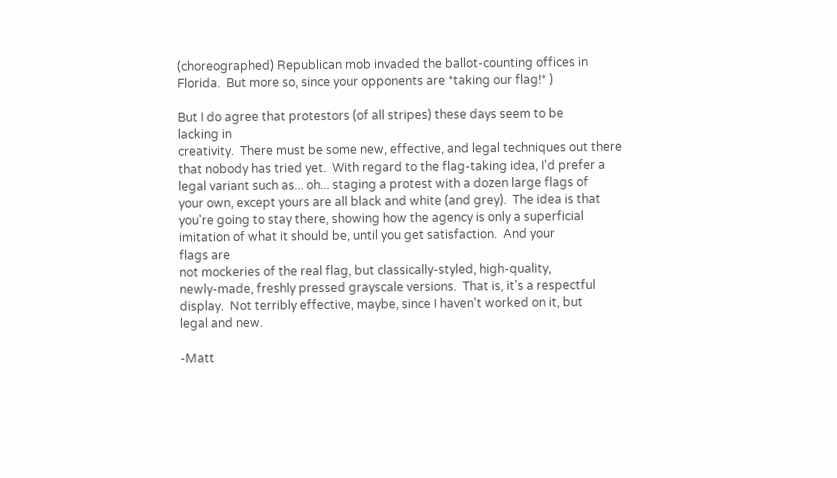(choreographed) Republican mob invaded the ballot-counting offices in
Florida.  But more so, since your opponents are *taking our flag!* )

But I do agree that protestors (of all stripes) these days seem to be
lacking in
creativity.  There must be some new, effective, and legal techniques out there
that nobody has tried yet.  With regard to the flag-taking idea, I'd prefer a
legal variant such as... oh... staging a protest with a dozen large flags of
your own, except yours are all black and white (and grey).  The idea is that
you're going to stay there, showing how the agency is only a superficial
imitation of what it should be, until you get satisfaction.  And your
flags are
not mockeries of the real flag, but classically-styled, high-quality,
newly-made, freshly pressed grayscale versions.  That is, it's a respectful
display.  Not terribly effective, maybe, since I haven't worked on it, but
legal and new.

-Matt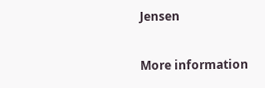Jensen

More information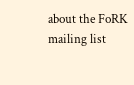about the FoRK mailing list